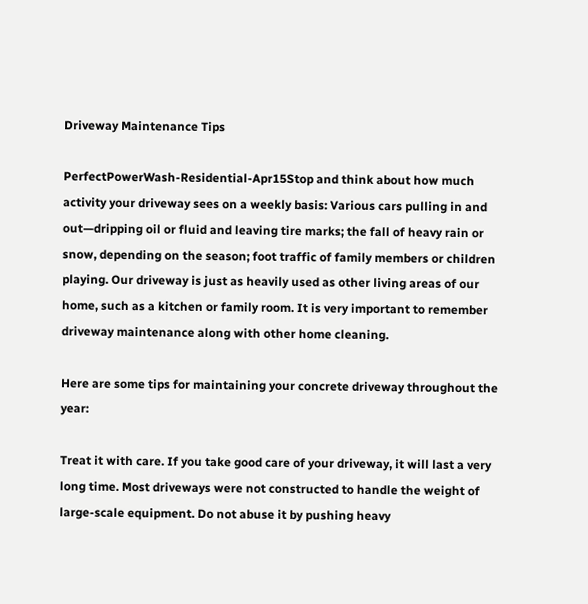Driveway Maintenance Tips

PerfectPowerWash-Residential-Apr15Stop and think about how much activity your driveway sees on a weekly basis: Various cars pulling in and out—dripping oil or fluid and leaving tire marks; the fall of heavy rain or snow, depending on the season; foot traffic of family members or children playing. Our driveway is just as heavily used as other living areas of our home, such as a kitchen or family room. It is very important to remember driveway maintenance along with other home cleaning.

Here are some tips for maintaining your concrete driveway throughout the year:

Treat it with care. If you take good care of your driveway, it will last a very long time. Most driveways were not constructed to handle the weight of large-scale equipment. Do not abuse it by pushing heavy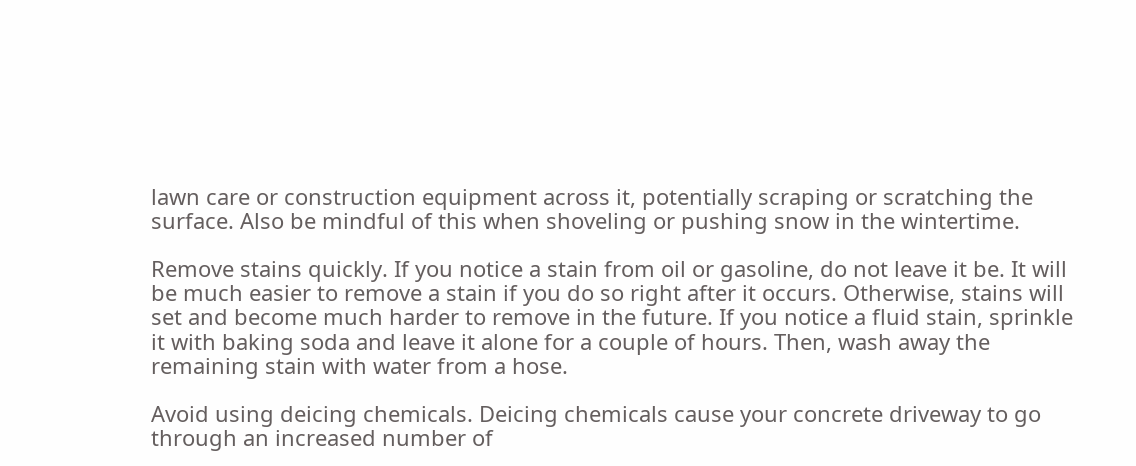lawn care or construction equipment across it, potentially scraping or scratching the surface. Also be mindful of this when shoveling or pushing snow in the wintertime.

Remove stains quickly. If you notice a stain from oil or gasoline, do not leave it be. It will be much easier to remove a stain if you do so right after it occurs. Otherwise, stains will set and become much harder to remove in the future. If you notice a fluid stain, sprinkle it with baking soda and leave it alone for a couple of hours. Then, wash away the remaining stain with water from a hose.

Avoid using deicing chemicals. Deicing chemicals cause your concrete driveway to go through an increased number of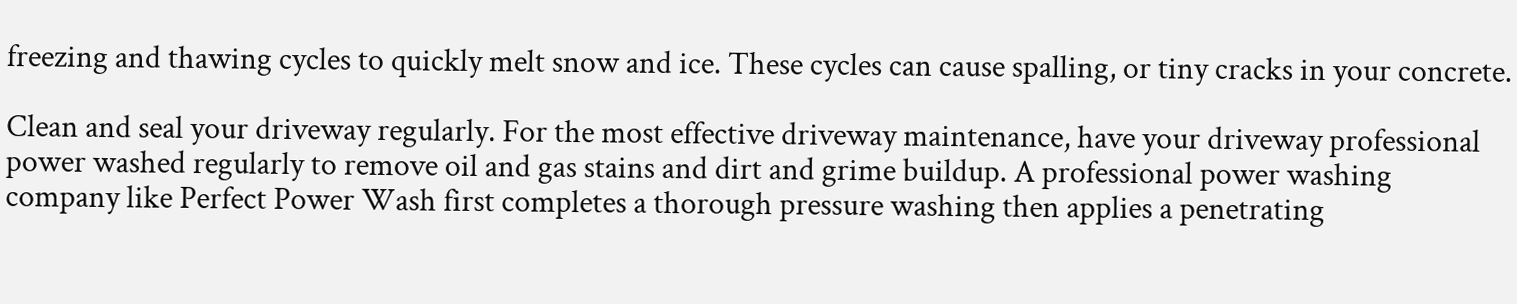freezing and thawing cycles to quickly melt snow and ice. These cycles can cause spalling, or tiny cracks in your concrete.

Clean and seal your driveway regularly. For the most effective driveway maintenance, have your driveway professional power washed regularly to remove oil and gas stains and dirt and grime buildup. A professional power washing company like Perfect Power Wash first completes a thorough pressure washing then applies a penetrating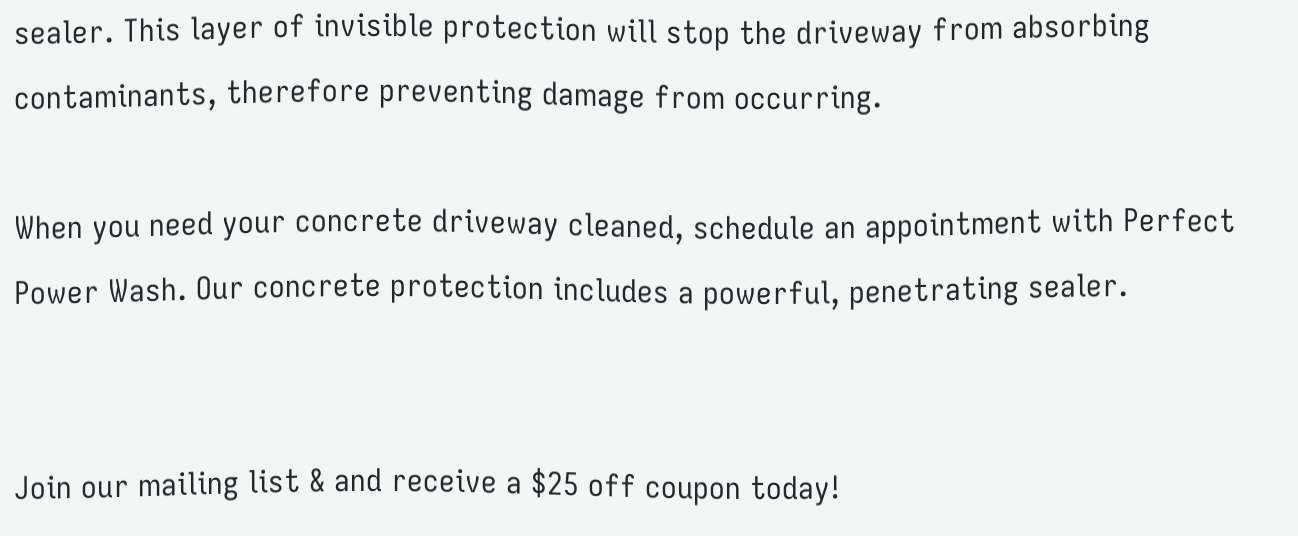sealer. This layer of invisible protection will stop the driveway from absorbing contaminants, therefore preventing damage from occurring.

When you need your concrete driveway cleaned, schedule an appointment with Perfect Power Wash. Our concrete protection includes a powerful, penetrating sealer.


Join our mailing list & and receive a $25 off coupon today!